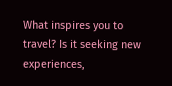What inspires you to travel? Is it seeking new experiences,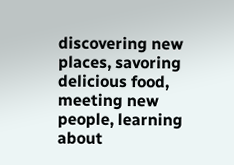discovering new places, savoring delicious food, meeting new people, learning about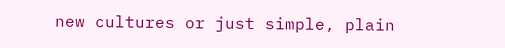new cultures or just simple, plain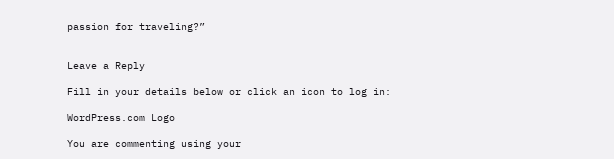passion for traveling?”


Leave a Reply

Fill in your details below or click an icon to log in:

WordPress.com Logo

You are commenting using your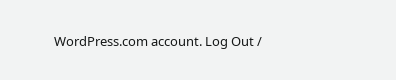WordPress.com account. Log Out /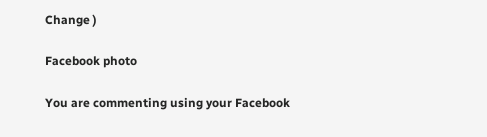Change )

Facebook photo

You are commenting using your Facebook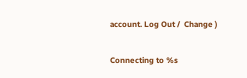account. Log Out /  Change )

Connecting to %s